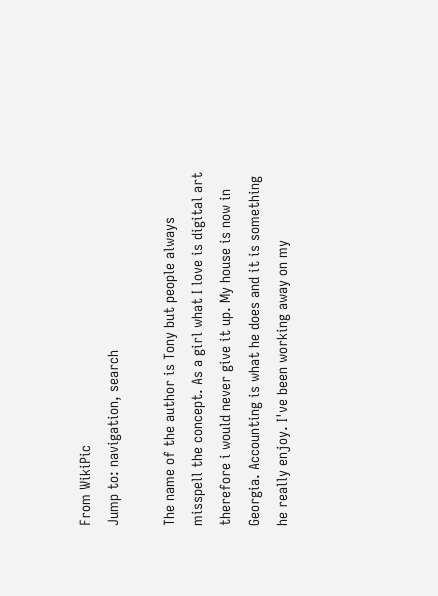From WikiPic
Jump to: navigation, search

The name of the author is Tony but people always misspell the concept. As a girl what I love is digital art therefore i would never give it up. My house is now in Georgia. Accounting is what he does and it is something he really enjoy. I've been working away on my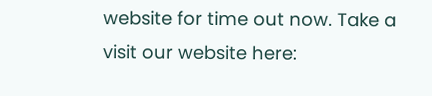website for time out now. Take a visit our website here: